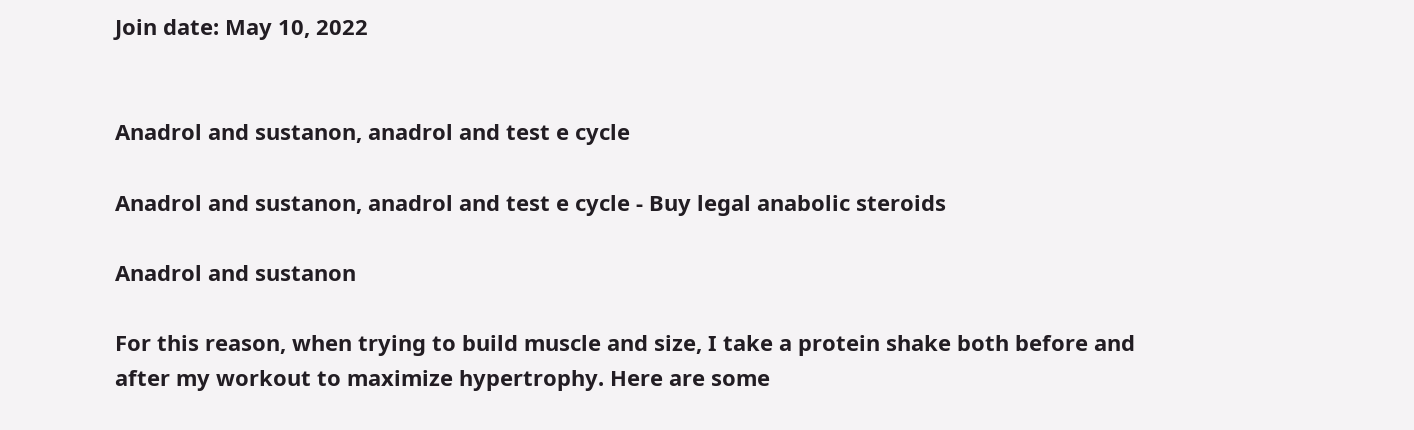Join date: May 10, 2022


Anadrol and sustanon, anadrol and test e cycle

Anadrol and sustanon, anadrol and test e cycle - Buy legal anabolic steroids

Anadrol and sustanon

For this reason, when trying to build muscle and size, I take a protein shake both before and after my workout to maximize hypertrophy. Here are some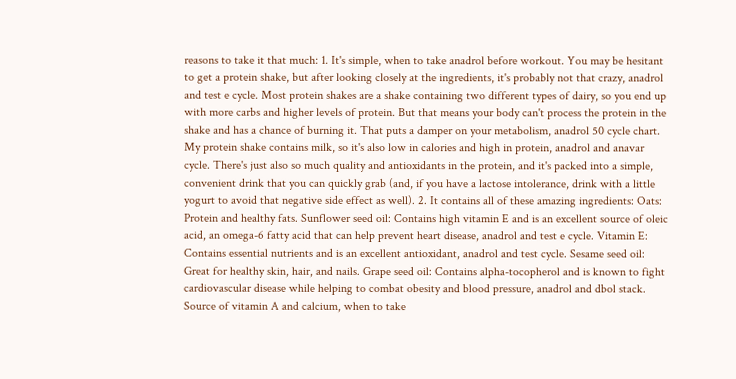reasons to take it that much: 1. It's simple, when to take anadrol before workout. You may be hesitant to get a protein shake, but after looking closely at the ingredients, it's probably not that crazy, anadrol and test e cycle. Most protein shakes are a shake containing two different types of dairy, so you end up with more carbs and higher levels of protein. But that means your body can't process the protein in the shake and has a chance of burning it. That puts a damper on your metabolism, anadrol 50 cycle chart. My protein shake contains milk, so it's also low in calories and high in protein, anadrol and anavar cycle. There's just also so much quality and antioxidants in the protein, and it's packed into a simple, convenient drink that you can quickly grab (and, if you have a lactose intolerance, drink with a little yogurt to avoid that negative side effect as well). 2. It contains all of these amazing ingredients: Oats: Protein and healthy fats. Sunflower seed oil: Contains high vitamin E and is an excellent source of oleic acid, an omega-6 fatty acid that can help prevent heart disease, anadrol and test e cycle. Vitamin E: Contains essential nutrients and is an excellent antioxidant, anadrol and test cycle. Sesame seed oil: Great for healthy skin, hair, and nails. Grape seed oil: Contains alpha-tocopherol and is known to fight cardiovascular disease while helping to combat obesity and blood pressure, anadrol and dbol stack. Source of vitamin A and calcium, when to take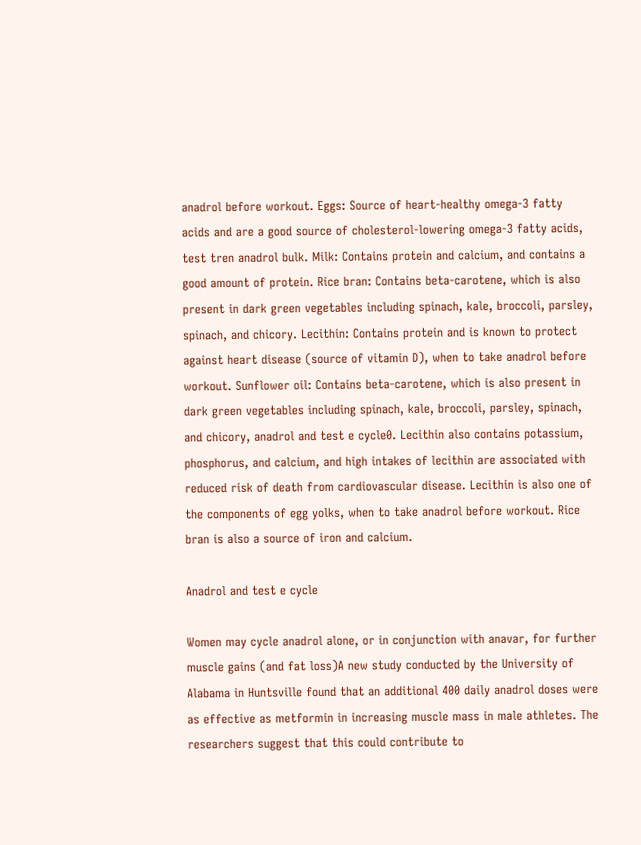anadrol before workout. Eggs: Source of heart-healthy omega-3 fatty acids and are a good source of cholesterol-lowering omega-3 fatty acids, test tren anadrol bulk. Milk: Contains protein and calcium, and contains a good amount of protein. Rice bran: Contains beta-carotene, which is also present in dark green vegetables including spinach, kale, broccoli, parsley, spinach, and chicory. Lecithin: Contains protein and is known to protect against heart disease (source of vitamin D), when to take anadrol before workout. Sunflower oil: Contains beta-carotene, which is also present in dark green vegetables including spinach, kale, broccoli, parsley, spinach, and chicory, anadrol and test e cycle0. Lecithin also contains potassium, phosphorus, and calcium, and high intakes of lecithin are associated with reduced risk of death from cardiovascular disease. Lecithin is also one of the components of egg yolks, when to take anadrol before workout. Rice bran is also a source of iron and calcium.

Anadrol and test e cycle

Women may cycle anadrol alone, or in conjunction with anavar, for further muscle gains (and fat loss)A new study conducted by the University of Alabama in Huntsville found that an additional 400 daily anadrol doses were as effective as metformin in increasing muscle mass in male athletes. The researchers suggest that this could contribute to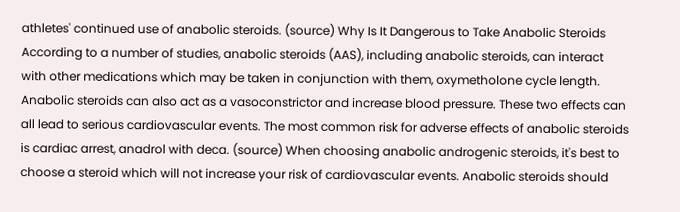athletes' continued use of anabolic steroids. (source) Why Is It Dangerous to Take Anabolic Steroids According to a number of studies, anabolic steroids (AAS), including anabolic steroids, can interact with other medications which may be taken in conjunction with them, oxymetholone cycle length. Anabolic steroids can also act as a vasoconstrictor and increase blood pressure. These two effects can all lead to serious cardiovascular events. The most common risk for adverse effects of anabolic steroids is cardiac arrest, anadrol with deca. (source) When choosing anabolic androgenic steroids, it's best to choose a steroid which will not increase your risk of cardiovascular events. Anabolic steroids should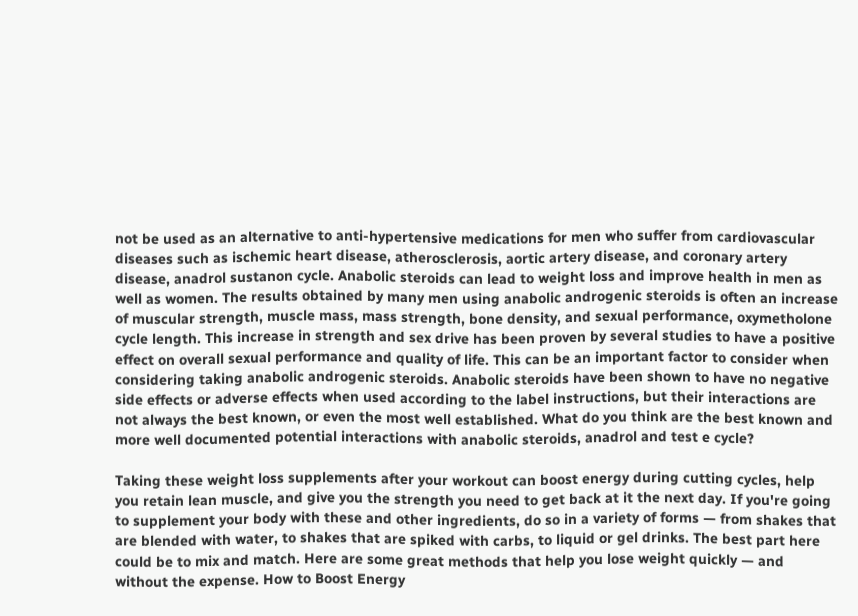not be used as an alternative to anti-hypertensive medications for men who suffer from cardiovascular diseases such as ischemic heart disease, atherosclerosis, aortic artery disease, and coronary artery disease, anadrol sustanon cycle. Anabolic steroids can lead to weight loss and improve health in men as well as women. The results obtained by many men using anabolic androgenic steroids is often an increase of muscular strength, muscle mass, mass strength, bone density, and sexual performance, oxymetholone cycle length. This increase in strength and sex drive has been proven by several studies to have a positive effect on overall sexual performance and quality of life. This can be an important factor to consider when considering taking anabolic androgenic steroids. Anabolic steroids have been shown to have no negative side effects or adverse effects when used according to the label instructions, but their interactions are not always the best known, or even the most well established. What do you think are the best known and more well documented potential interactions with anabolic steroids, anadrol and test e cycle?

Taking these weight loss supplements after your workout can boost energy during cutting cycles, help you retain lean muscle, and give you the strength you need to get back at it the next day. If you're going to supplement your body with these and other ingredients, do so in a variety of forms — from shakes that are blended with water, to shakes that are spiked with carbs, to liquid or gel drinks. The best part here could be to mix and match. Here are some great methods that help you lose weight quickly — and without the expense. How to Boost Energy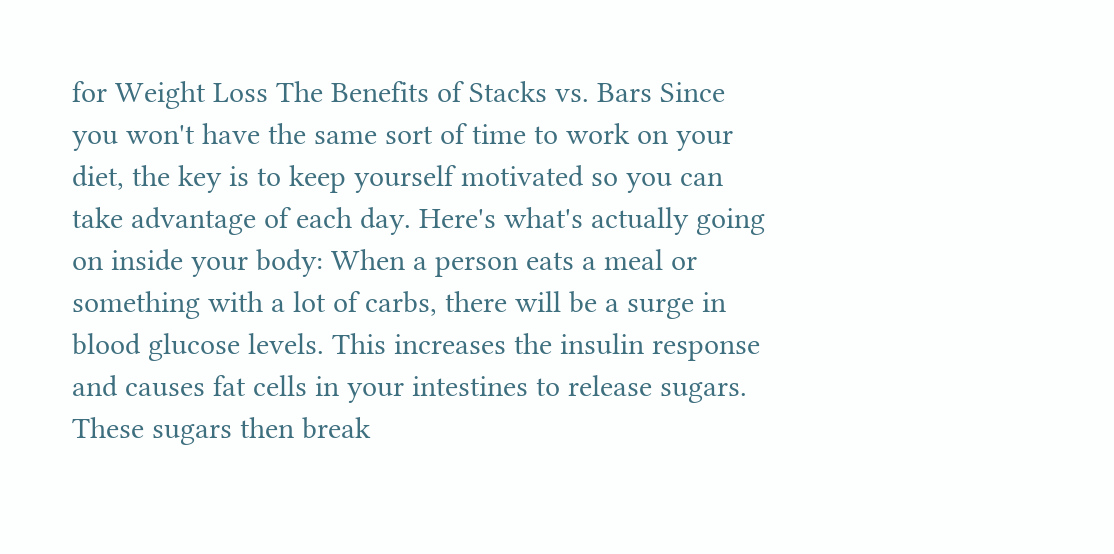for Weight Loss The Benefits of Stacks vs. Bars Since you won't have the same sort of time to work on your diet, the key is to keep yourself motivated so you can take advantage of each day. Here's what's actually going on inside your body: When a person eats a meal or something with a lot of carbs, there will be a surge in blood glucose levels. This increases the insulin response and causes fat cells in your intestines to release sugars. These sugars then break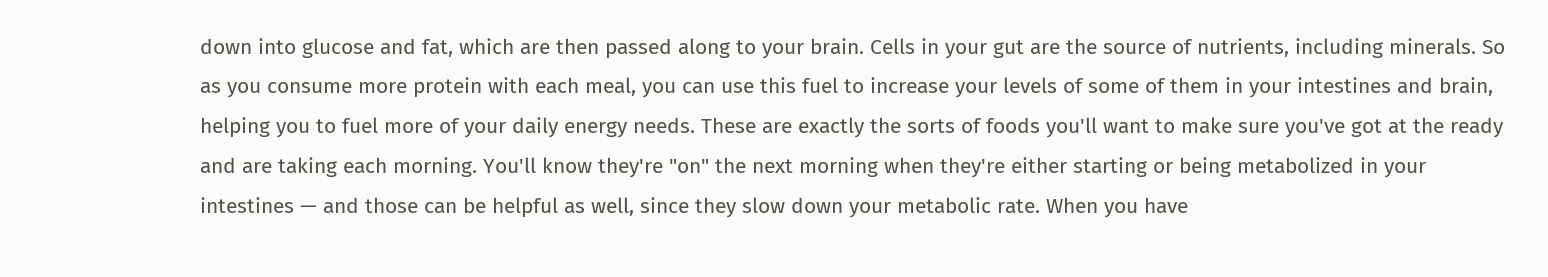down into glucose and fat, which are then passed along to your brain. Cells in your gut are the source of nutrients, including minerals. So as you consume more protein with each meal, you can use this fuel to increase your levels of some of them in your intestines and brain, helping you to fuel more of your daily energy needs. These are exactly the sorts of foods you'll want to make sure you've got at the ready and are taking each morning. You'll know they're "on" the next morning when they're either starting or being metabolized in your intestines — and those can be helpful as well, since they slow down your metabolic rate. When you have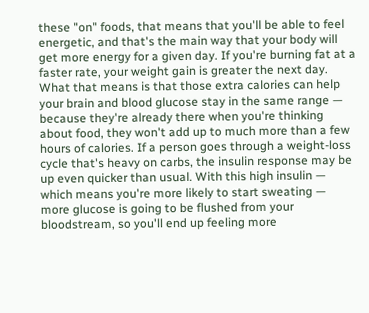these "on" foods, that means that you'll be able to feel energetic, and that's the main way that your body will get more energy for a given day. If you're burning fat at a faster rate, your weight gain is greater the next day. What that means is that those extra calories can help your brain and blood glucose stay in the same range — because they're already there when you're thinking about food, they won't add up to much more than a few hours of calories. If a person goes through a weight-loss cycle that's heavy on carbs, the insulin response may be up even quicker than usual. With this high insulin — which means you're more likely to start sweating — more glucose is going to be flushed from your bloodstream, so you'll end up feeling more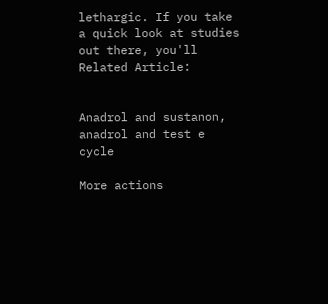lethargic. If you take a quick look at studies out there, you'll Related Article:


Anadrol and sustanon, anadrol and test e cycle

More actions